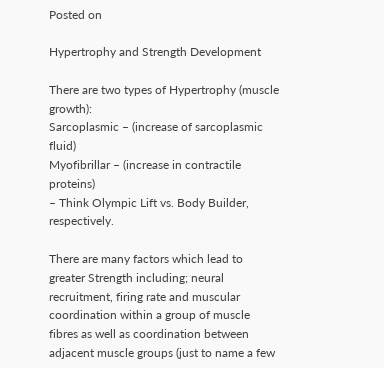Posted on

Hypertrophy and Strength Development

There are two types of Hypertrophy (muscle growth):
Sarcoplasmic – (increase of sarcoplasmic fluid)
Myofibrillar – (increase in contractile proteins)
– Think Olympic Lift vs. Body Builder, respectively.

There are many factors which lead to greater Strength including; neural recruitment, firing rate and muscular coordination within a group of muscle fibres as well as coordination between adjacent muscle groups (just to name a few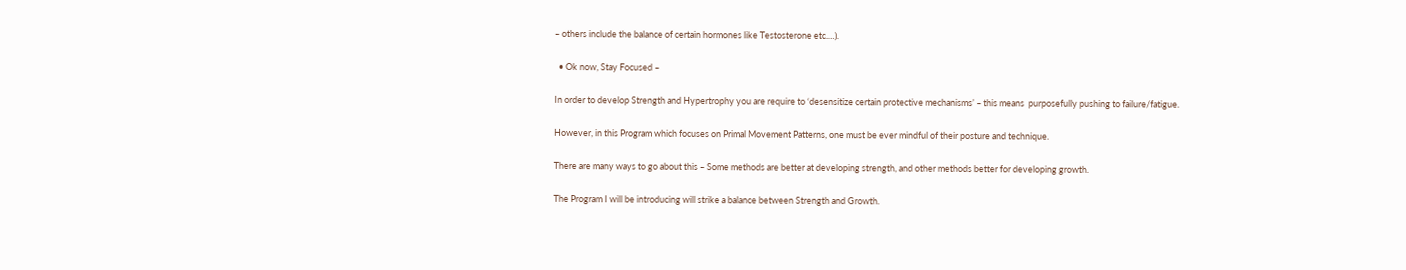– others include the balance of certain hormones like Testosterone etc.…).

  • Ok now, Stay Focused –

In order to develop Strength and Hypertrophy you are require to ‘desensitize certain protective mechanisms’ – this means  purposefully pushing to failure/fatigue.

However, in this Program which focuses on Primal Movement Patterns, one must be ever mindful of their posture and technique.

There are many ways to go about this – Some methods are better at developing strength, and other methods better for developing growth.

The Program I will be introducing will strike a balance between Strength and Growth.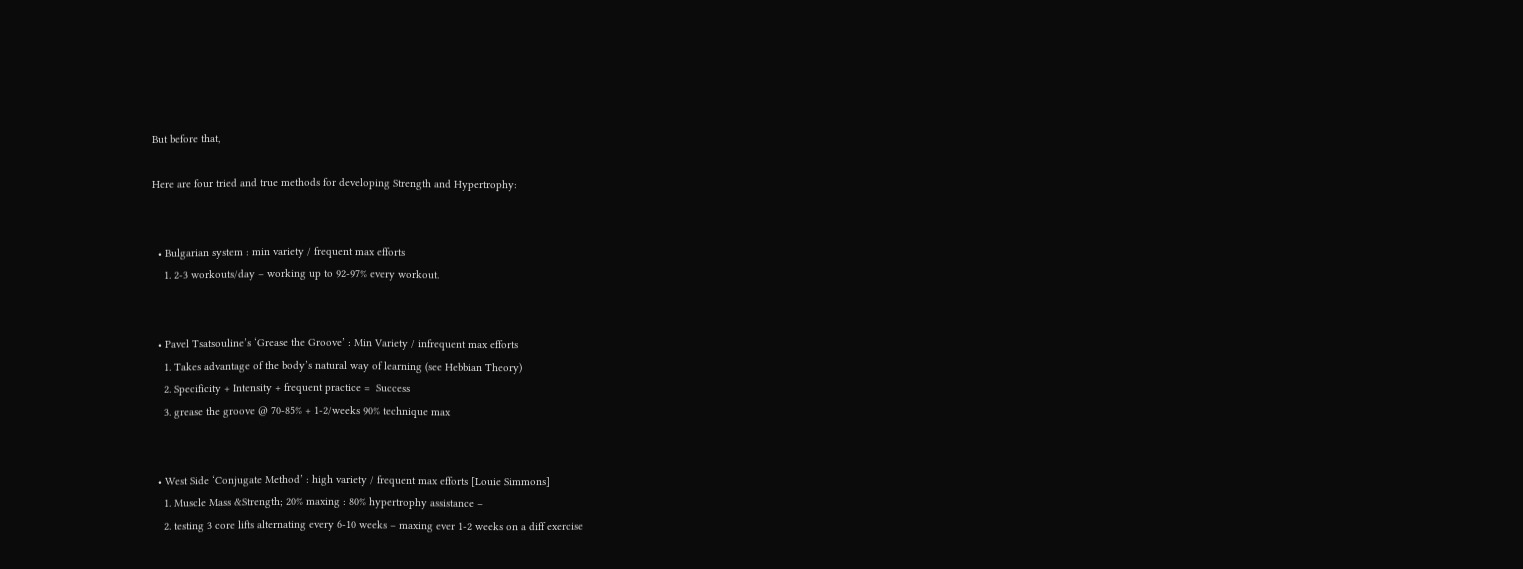But before that,

Here are four tried and true methods for developing Strength and Hypertrophy:


  • Bulgarian system : min variety / frequent max efforts
    1. 2-3 workouts/day – working up to 92-97% every workout.


  • Pavel Tsatsouline’s ‘Grease the Groove’ : Min Variety / infrequent max efforts
    1. Takes advantage of the body’s natural way of learning (see Hebbian Theory)
    2. Specificity + Intensity + frequent practice =  Success
    3. grease the groove @ 70-85% + 1-2/weeks 90% technique max


  • West Side ‘Conjugate Method’ : high variety / frequent max efforts [Louie Simmons]
    1. Muscle Mass &Strength; 20% maxing : 80% hypertrophy assistance –
    2. testing 3 core lifts alternating every 6-10 weeks – maxing ever 1-2 weeks on a diff exercise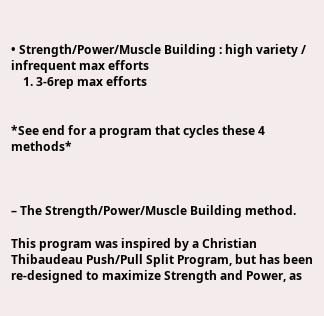• Strength/Power/Muscle Building : high variety / infrequent max efforts
    1. 3-6rep max efforts


*See end for a program that cycles these 4 methods*



– The Strength/Power/Muscle Building method.

This program was inspired by a Christian Thibaudeau Push/Pull Split Program, but has been re-designed to maximize Strength and Power, as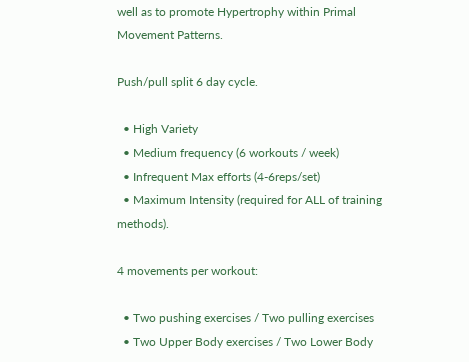well as to promote Hypertrophy within Primal Movement Patterns.

Push/pull split 6 day cycle.

  • High Variety
  • Medium frequency (6 workouts / week)
  • Infrequent Max efforts (4-6reps/set)
  • Maximum Intensity (required for ALL of training methods).

4 movements per workout:

  • Two pushing exercises / Two pulling exercises
  • Two Upper Body exercises / Two Lower Body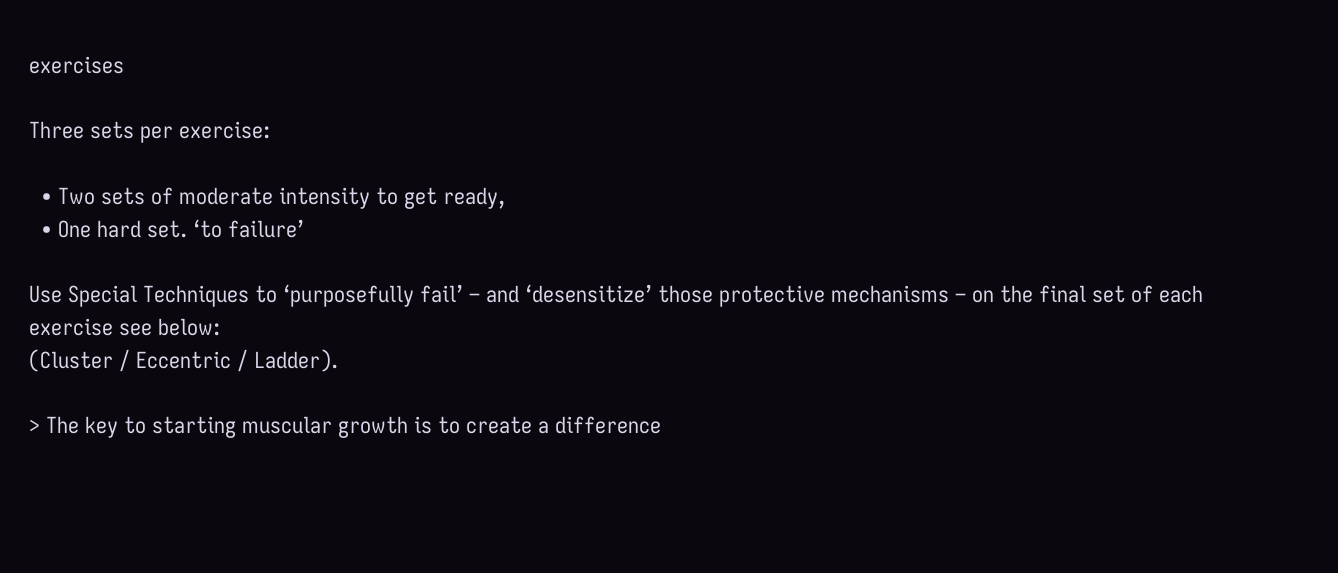exercises

Three sets per exercise:

  • Two sets of moderate intensity to get ready,
  • One hard set. ‘to failure’

Use Special Techniques to ‘purposefully fail’ – and ‘desensitize’ those protective mechanisms – on the final set of each exercise see below:
(Cluster / Eccentric / Ladder).

> The key to starting muscular growth is to create a difference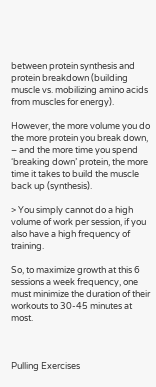between protein synthesis and protein breakdown (building muscle vs. mobilizing amino acids from muscles for energy).

However, the more volume you do the more protein you break down, – and the more time you spend ‘breaking down’ protein, the more time it takes to build the muscle back up (synthesis).

> You simply cannot do a high volume of work per session, if you also have a high frequency of training.

So, to maximize growth at this 6 sessions a week frequency, one must minimize the duration of their workouts to 30-45 minutes at most.



Pulling Exercises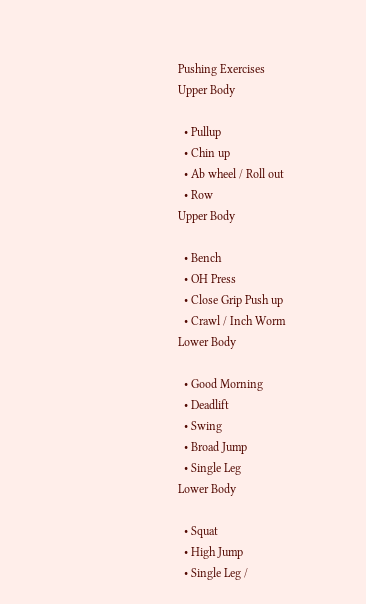Pushing Exercises
Upper Body

  • Pullup
  • Chin up
  • Ab wheel / Roll out
  • Row
Upper Body

  • Bench
  • OH Press
  • Close Grip Push up
  • Crawl / Inch Worm
Lower Body

  • Good Morning
  • Deadlift
  • Swing
  • Broad Jump
  • Single Leg
Lower Body

  • Squat
  • High Jump
  • Single Leg /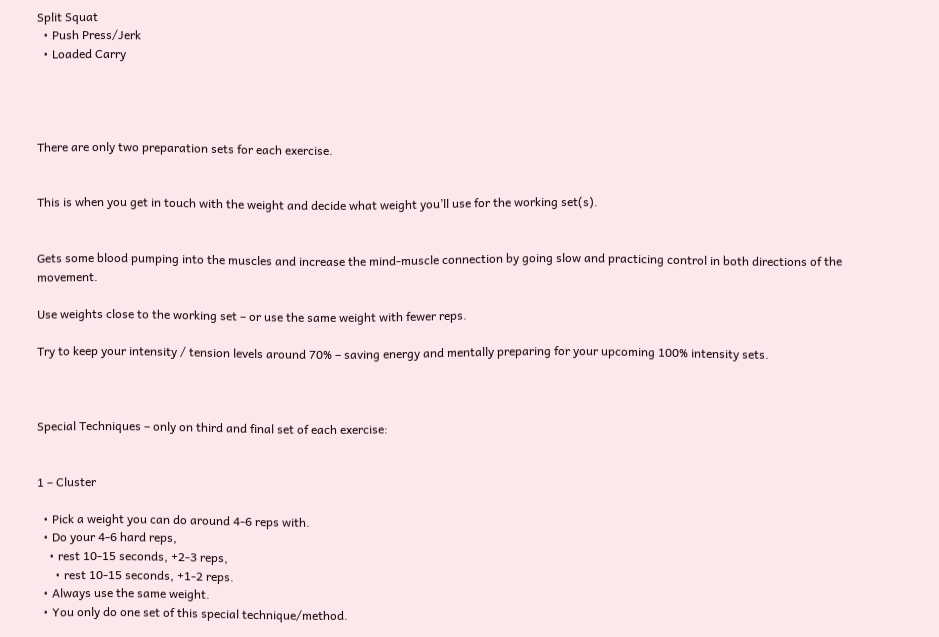Split Squat
  • Push Press/Jerk
  • Loaded Carry




There are only two preparation sets for each exercise.


This is when you get in touch with the weight and decide what weight you’ll use for the working set(s).


Gets some blood pumping into the muscles and increase the mind-muscle connection by going slow and practicing control in both directions of the movement.

Use weights close to the working set – or use the same weight with fewer reps.

Try to keep your intensity / tension levels around 70% – saving energy and mentally preparing for your upcoming 100% intensity sets.



Special Techniques – only on third and final set of each exercise:


1 – Cluster

  • Pick a weight you can do around 4-6 reps with.
  • Do your 4-6 hard reps,
    • rest 10-15 seconds, +2-3 reps,
      • rest 10-15 seconds, +1-2 reps.
  • Always use the same weight.
  • You only do one set of this special technique/method.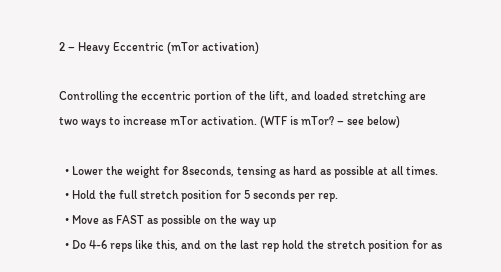2 – Heavy Eccentric (mTor activation)

Controlling the eccentric portion of the lift, and loaded stretching are two ways to increase mTor activation. (WTF is mTor? – see below)

  • Lower the weight for 8seconds, tensing as hard as possible at all times.
  • Hold the full stretch position for 5 seconds per rep.
  • Move as FAST as possible on the way up
  • Do 4-6 reps like this, and on the last rep hold the stretch position for as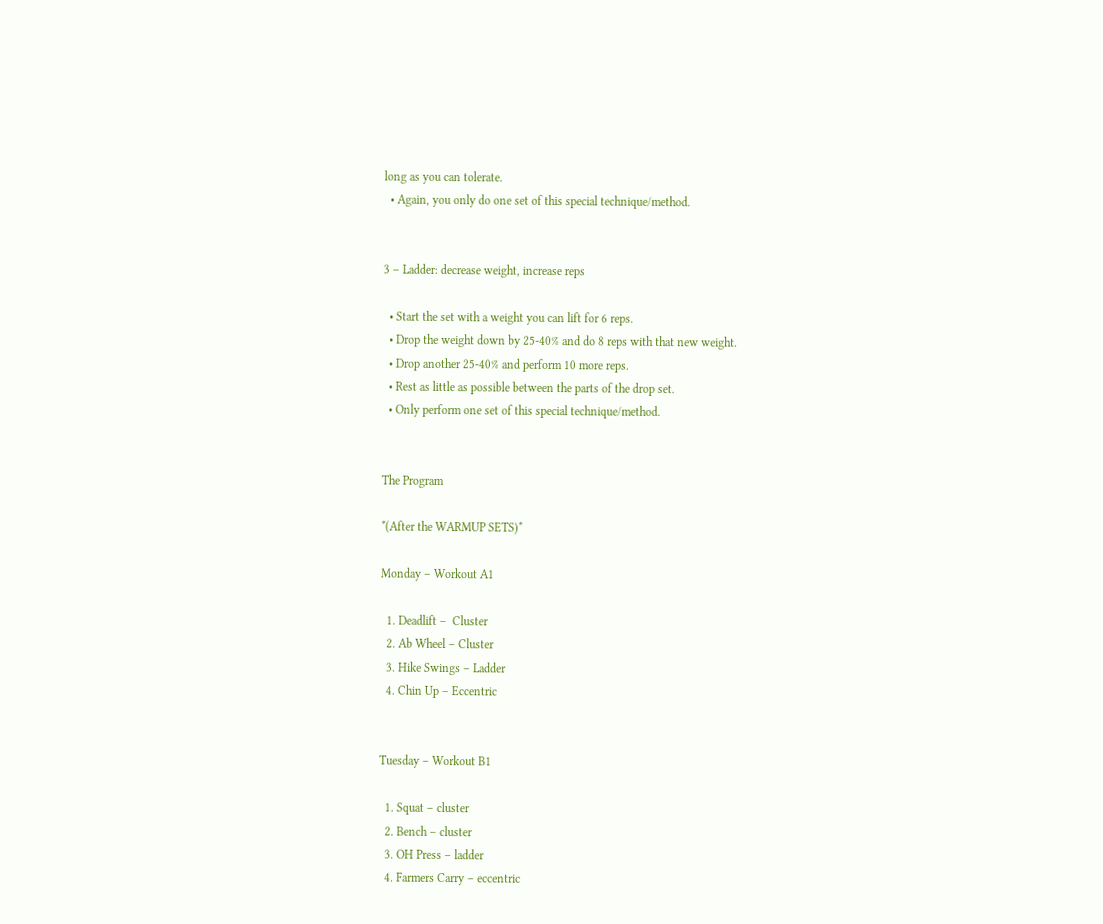long as you can tolerate.
  • Again, you only do one set of this special technique/method.


3 – Ladder: decrease weight, increase reps

  • Start the set with a weight you can lift for 6 reps.
  • Drop the weight down by 25-40% and do 8 reps with that new weight.
  • Drop another 25-40% and perform 10 more reps.
  • Rest as little as possible between the parts of the drop set.
  • Only perform one set of this special technique/method.


The Program

*(After the WARMUP SETS)*

Monday – Workout A1

  1. Deadlift –  Cluster
  2. Ab Wheel – Cluster
  3. Hike Swings – Ladder
  4. Chin Up – Eccentric


Tuesday – Workout B1

  1. Squat – cluster
  2. Bench – cluster
  3. OH Press – ladder
  4. Farmers Carry – eccentric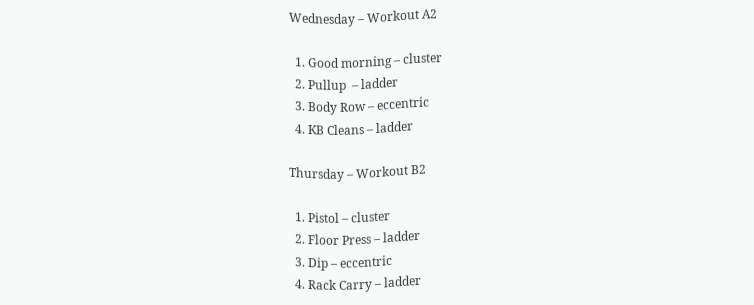Wednesday – Workout A2

  1. Good morning – cluster
  2. Pullup  – ladder
  3. Body Row – eccentric
  4. KB Cleans – ladder

Thursday – Workout B2

  1. Pistol – cluster
  2. Floor Press – ladder
  3. Dip – eccentric
  4. Rack Carry – ladder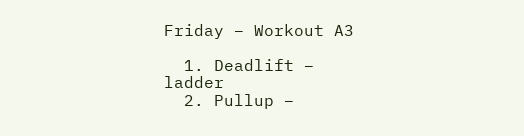Friday – Workout A3

  1. Deadlift – ladder
  2. Pullup –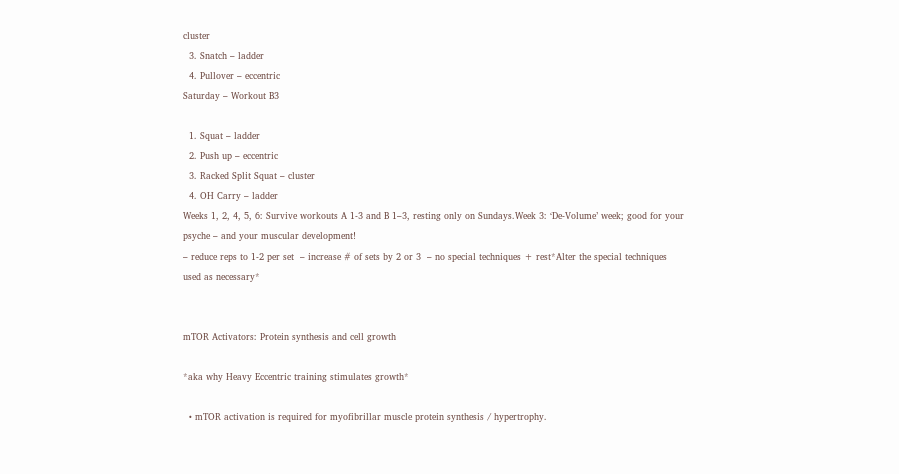cluster
  3. Snatch – ladder
  4. Pullover – eccentric
Saturday – Workout B3

  1. Squat – ladder
  2. Push up – eccentric
  3. Racked Split Squat – cluster
  4. OH Carry – ladder
Weeks 1, 2, 4, 5, 6: Survive workouts A 1-3 and B 1–3, resting only on Sundays.Week 3: ‘De-Volume’ week; good for your psyche – and your muscular development!
– reduce reps to 1-2 per set  – increase # of sets by 2 or 3  – no special techniques + rest*Alter the special techniques used as necessary*


mTOR Activators: Protein synthesis and cell growth

*aka why Heavy Eccentric training stimulates growth*

  • mTOR activation is required for myofibrillar muscle protein synthesis / hypertrophy.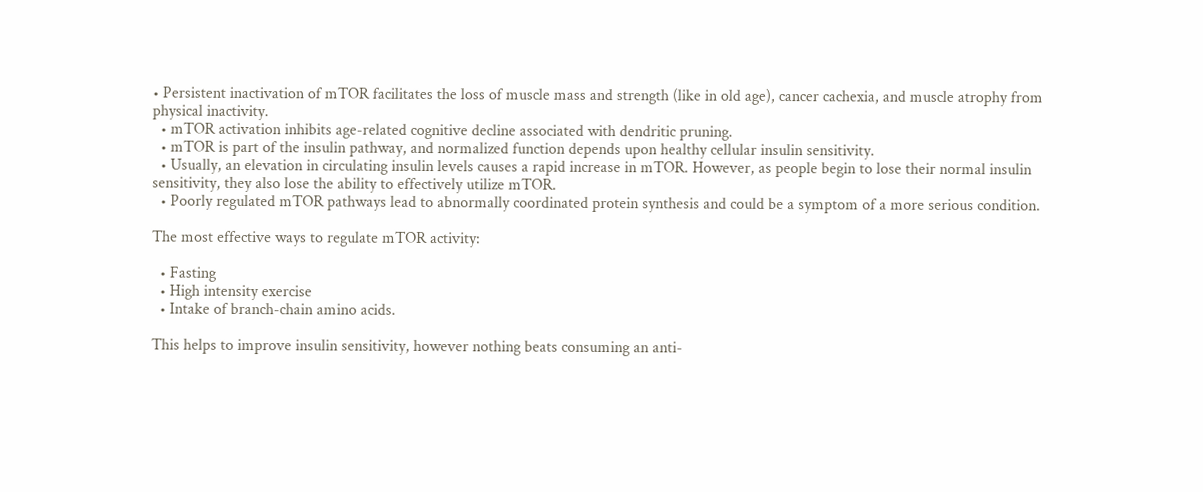• Persistent inactivation of mTOR facilitates the loss of muscle mass and strength (like in old age), cancer cachexia, and muscle atrophy from physical inactivity.
  • mTOR activation inhibits age-related cognitive decline associated with dendritic pruning.
  • mTOR is part of the insulin pathway, and normalized function depends upon healthy cellular insulin sensitivity.
  • Usually, an elevation in circulating insulin levels causes a rapid increase in mTOR. However, as people begin to lose their normal insulin sensitivity, they also lose the ability to effectively utilize mTOR.
  • Poorly regulated mTOR pathways lead to abnormally coordinated protein synthesis and could be a symptom of a more serious condition.

The most effective ways to regulate mTOR activity:

  • Fasting
  • High intensity exercise
  • Intake of branch-chain amino acids.

This helps to improve insulin sensitivity, however nothing beats consuming an anti-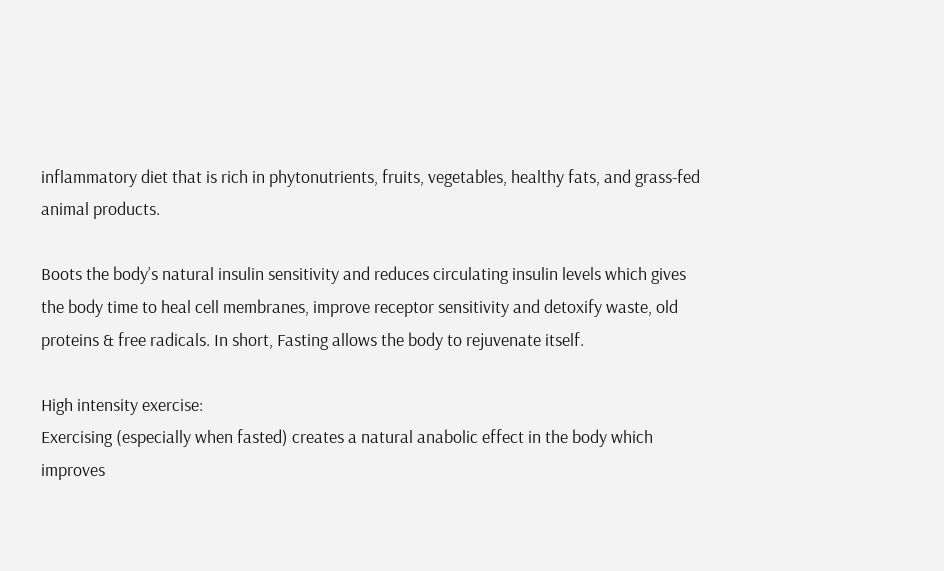inflammatory diet that is rich in phytonutrients, fruits, vegetables, healthy fats, and grass-fed animal products.

Boots the body’s natural insulin sensitivity and reduces circulating insulin levels which gives the body time to heal cell membranes, improve receptor sensitivity and detoxify waste, old proteins & free radicals. In short, Fasting allows the body to rejuvenate itself.

High intensity exercise:
Exercising (especially when fasted) creates a natural anabolic effect in the body which improves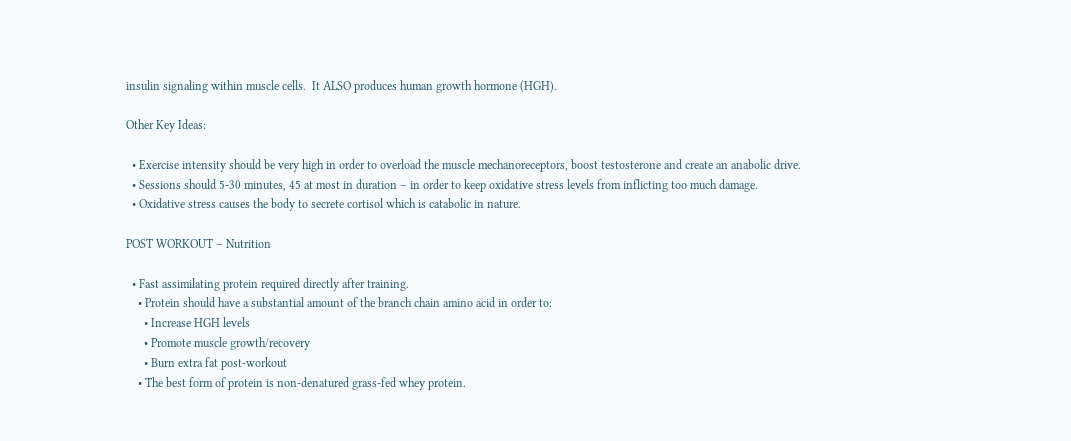insulin signaling within muscle cells.  It ALSO produces human growth hormone (HGH).

Other Key Ideas:

  • Exercise intensity should be very high in order to overload the muscle mechanoreceptors, boost testosterone and create an anabolic drive.
  • Sessions should 5-30 minutes, 45 at most in duration – in order to keep oxidative stress levels from inflicting too much damage.
  • Oxidative stress causes the body to secrete cortisol which is catabolic in nature.

POST WORKOUT – Nutrition

  • Fast assimilating protein required directly after training.
    • Protein should have a substantial amount of the branch chain amino acid in order to:
      • Increase HGH levels
      • Promote muscle growth/recovery
      • Burn extra fat post-workout
    • The best form of protein is non-denatured grass-fed whey protein.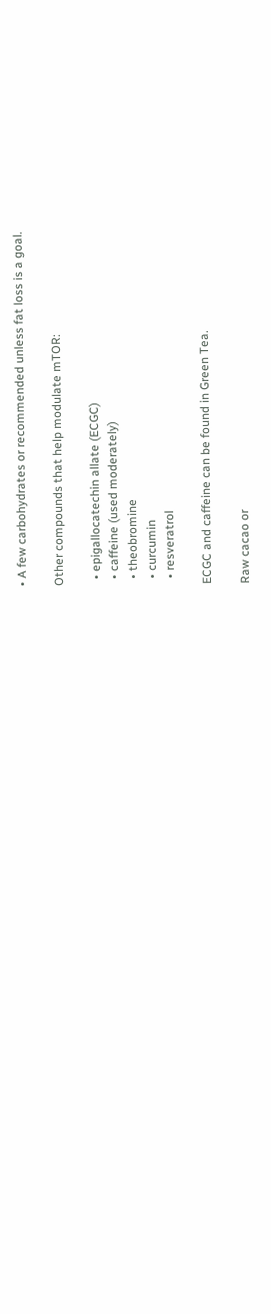• A few carbohydrates or recommended unless fat loss is a goal.

Other compounds that help modulate mTOR:

  • epigallocatechin allate (ECGC)
  • caffeine (used moderately)
  • theobromine
  • curcumin
  • resveratrol

ECGC and caffeine can be found in Green Tea.

Raw cacao or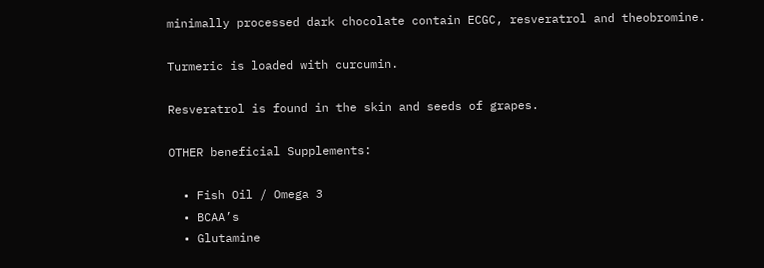minimally processed dark chocolate contain ECGC, resveratrol and theobromine.

Turmeric is loaded with curcumin.

Resveratrol is found in the skin and seeds of grapes.

OTHER beneficial Supplements:

  • Fish Oil / Omega 3
  • BCAA’s
  • Glutamine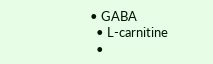• GABA
  • L-carnitine
  •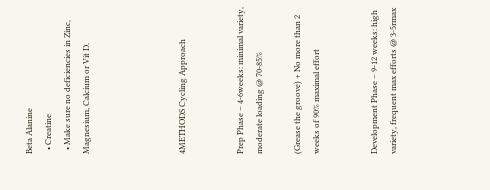Beta Alanine
  • Creatine
  • Make sure no deficiencies in Zinc, Magnesium, Calcium or Vit D.




4METHODS Cycling Approach


Prep Phase – 4-6weeks: minimal variety, moderate loading @ 70-85%

(Grease the groove) + No more than 2 weeks of 90% maximal effort


Development Phase – 9-12 weeks: high variety, frequent max efforts @ 3-5rmax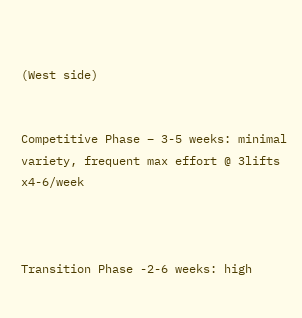(West side)


Competitive Phase – 3-5 weeks: minimal variety, frequent max effort @ 3lifts x4-6/week



Transition Phase -2-6 weeks: high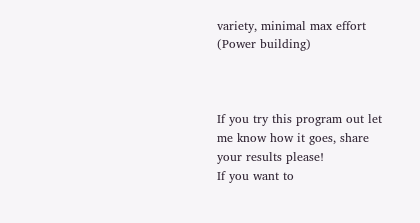variety, minimal max effort (Power building)



If you try this program out let me know how it goes, share your results please!
If you want to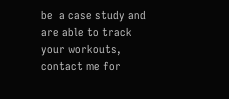be  a case study and are able to track your workouts, contact me for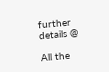further details @

All the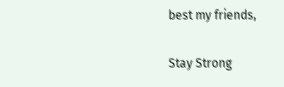best my friends,

Stay Strong